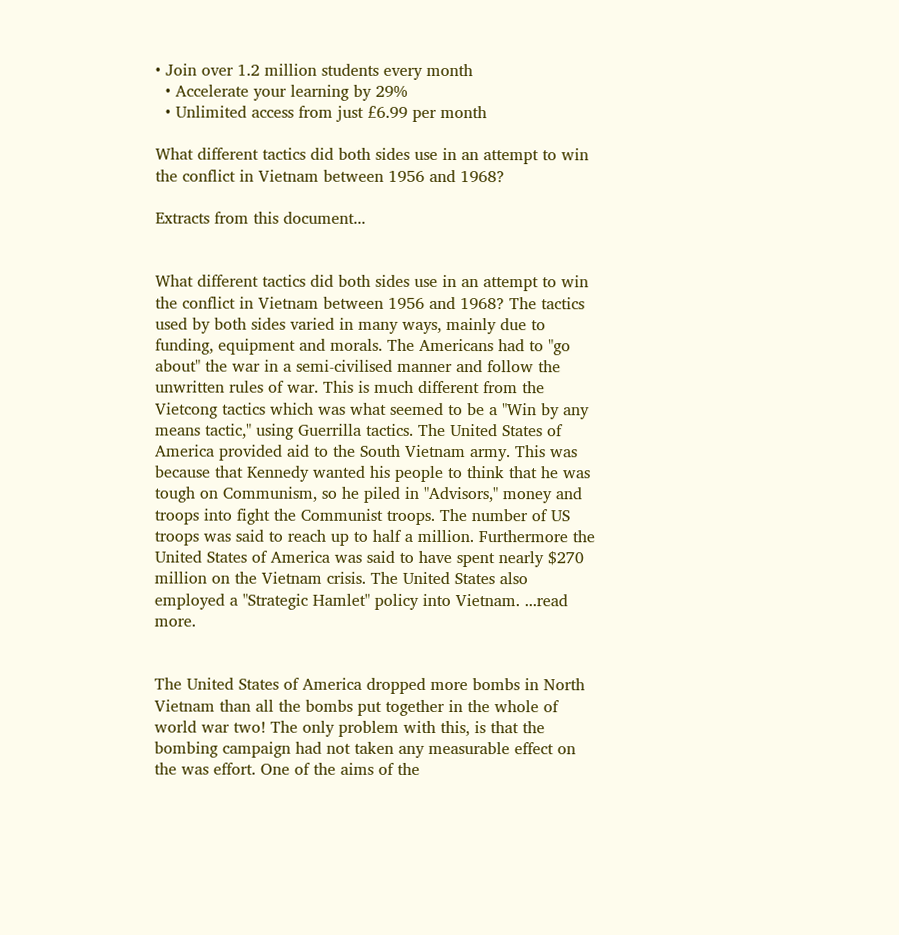• Join over 1.2 million students every month
  • Accelerate your learning by 29%
  • Unlimited access from just £6.99 per month

What different tactics did both sides use in an attempt to win the conflict in Vietnam between 1956 and 1968?

Extracts from this document...


What different tactics did both sides use in an attempt to win the conflict in Vietnam between 1956 and 1968? The tactics used by both sides varied in many ways, mainly due to funding, equipment and morals. The Americans had to "go about" the war in a semi-civilised manner and follow the unwritten rules of war. This is much different from the Vietcong tactics which was what seemed to be a "Win by any means tactic," using Guerrilla tactics. The United States of America provided aid to the South Vietnam army. This was because that Kennedy wanted his people to think that he was tough on Communism, so he piled in "Advisors," money and troops into fight the Communist troops. The number of US troops was said to reach up to half a million. Furthermore the United States of America was said to have spent nearly $270 million on the Vietnam crisis. The United States also employed a "Strategic Hamlet" policy into Vietnam. ...read more.


The United States of America dropped more bombs in North Vietnam than all the bombs put together in the whole of world war two! The only problem with this, is that the bombing campaign had not taken any measurable effect on the was effort. One of the aims of the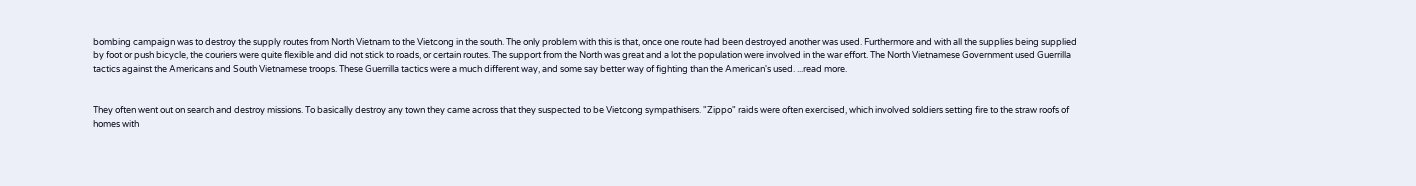bombing campaign was to destroy the supply routes from North Vietnam to the Vietcong in the south. The only problem with this is that, once one route had been destroyed another was used. Furthermore and with all the supplies being supplied by foot or push bicycle, the couriers were quite flexible and did not stick to roads, or certain routes. The support from the North was great and a lot the population were involved in the war effort. The North Vietnamese Government used Guerrilla tactics against the Americans and South Vietnamese troops. These Guerrilla tactics were a much different way, and some say better way of fighting than the American's used. ...read more.


They often went out on search and destroy missions. To basically destroy any town they came across that they suspected to be Vietcong sympathisers. "Zippo" raids were often exercised, which involved soldiers setting fire to the straw roofs of homes with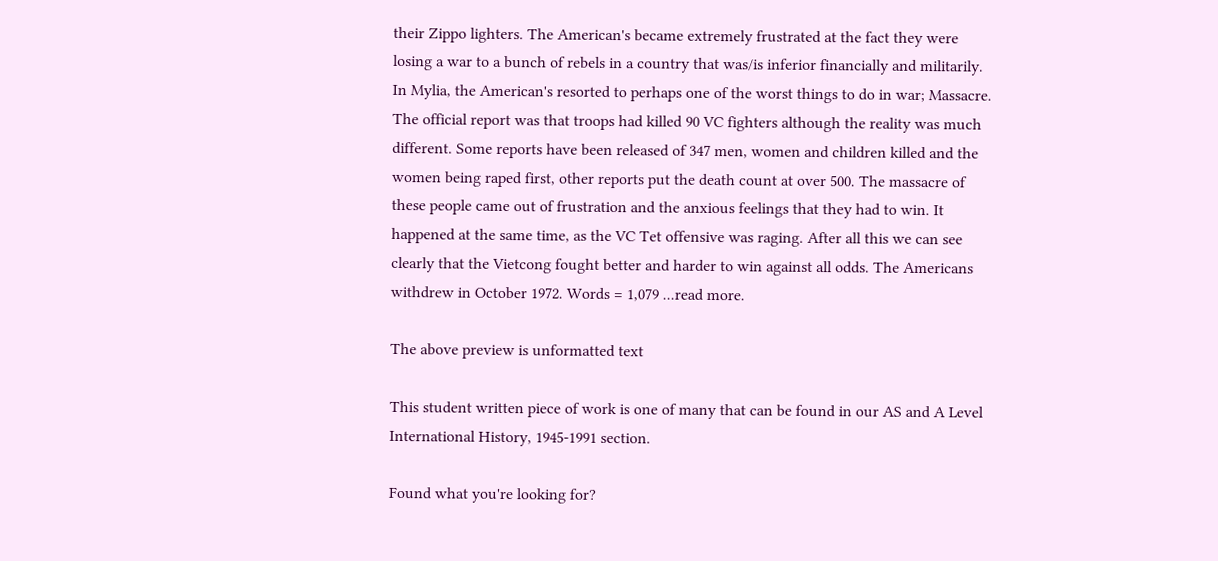their Zippo lighters. The American's became extremely frustrated at the fact they were losing a war to a bunch of rebels in a country that was/is inferior financially and militarily. In Mylia, the American's resorted to perhaps one of the worst things to do in war; Massacre. The official report was that troops had killed 90 VC fighters although the reality was much different. Some reports have been released of 347 men, women and children killed and the women being raped first, other reports put the death count at over 500. The massacre of these people came out of frustration and the anxious feelings that they had to win. It happened at the same time, as the VC Tet offensive was raging. After all this we can see clearly that the Vietcong fought better and harder to win against all odds. The Americans withdrew in October 1972. Words = 1,079 ...read more.

The above preview is unformatted text

This student written piece of work is one of many that can be found in our AS and A Level International History, 1945-1991 section.

Found what you're looking for?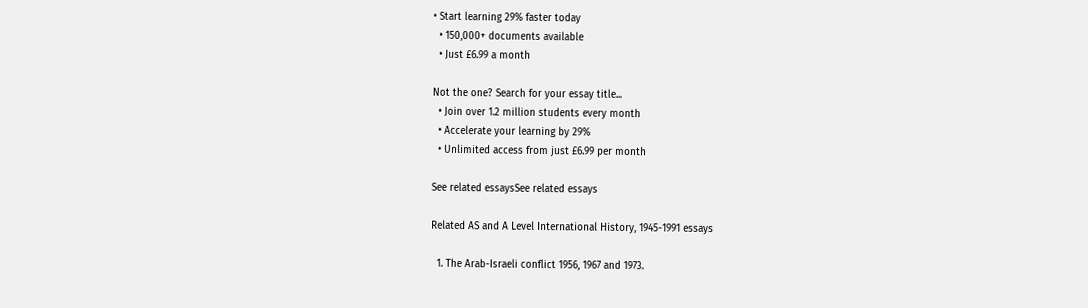• Start learning 29% faster today
  • 150,000+ documents available
  • Just £6.99 a month

Not the one? Search for your essay title...
  • Join over 1.2 million students every month
  • Accelerate your learning by 29%
  • Unlimited access from just £6.99 per month

See related essaysSee related essays

Related AS and A Level International History, 1945-1991 essays

  1. The Arab-Israeli conflict 1956, 1967 and 1973.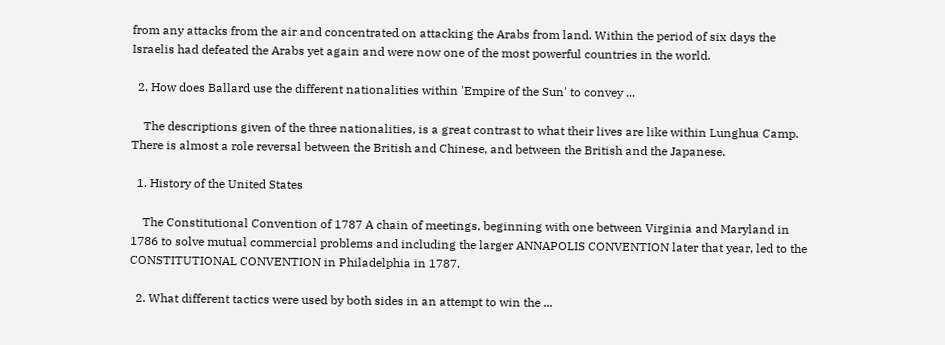from any attacks from the air and concentrated on attacking the Arabs from land. Within the period of six days the Israelis had defeated the Arabs yet again and were now one of the most powerful countries in the world.

  2. How does Ballard use the different nationalities within 'Empire of the Sun' to convey ...

    The descriptions given of the three nationalities, is a great contrast to what their lives are like within Lunghua Camp. There is almost a role reversal between the British and Chinese, and between the British and the Japanese.

  1. History of the United States

    The Constitutional Convention of 1787 A chain of meetings, beginning with one between Virginia and Maryland in 1786 to solve mutual commercial problems and including the larger ANNAPOLIS CONVENTION later that year, led to the CONSTITUTIONAL CONVENTION in Philadelphia in 1787.

  2. What different tactics were used by both sides in an attempt to win the ...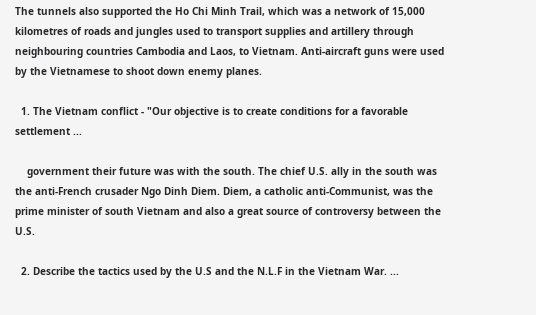The tunnels also supported the Ho Chi Minh Trail, which was a network of 15,000 kilometres of roads and jungles used to transport supplies and artillery through neighbouring countries Cambodia and Laos, to Vietnam. Anti-aircraft guns were used by the Vietnamese to shoot down enemy planes.

  1. The Vietnam conflict - "Our objective is to create conditions for a favorable settlement ...

    government their future was with the south. The chief U.S. ally in the south was the anti-French crusader Ngo Dinh Diem. Diem, a catholic anti-Communist, was the prime minister of south Vietnam and also a great source of controversy between the U.S.

  2. Describe the tactics used by the U.S and the N.L.F in the Vietnam War. ...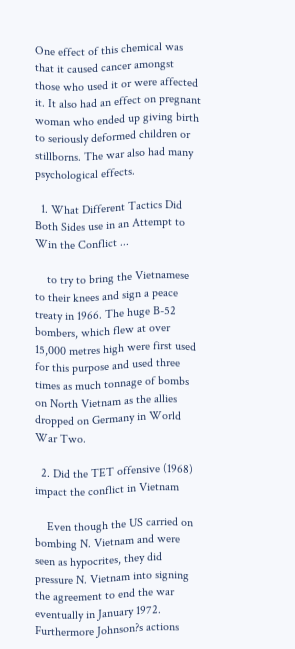One effect of this chemical was that it caused cancer amongst those who used it or were affected it. It also had an effect on pregnant woman who ended up giving birth to seriously deformed children or stillborns. The war also had many psychological effects.

  1. What Different Tactics Did Both Sides use in an Attempt to Win the Conflict ...

    to try to bring the Vietnamese to their knees and sign a peace treaty in 1966. The huge B-52 bombers, which flew at over 15,000 metres high were first used for this purpose and used three times as much tonnage of bombs on North Vietnam as the allies dropped on Germany in World War Two.

  2. Did the TET offensive (1968) impact the conflict in Vietnam

    Even though the US carried on bombing N. Vietnam and were seen as hypocrites, they did pressure N. Vietnam into signing the agreement to end the war eventually in January 1972. Furthermore Johnson?s actions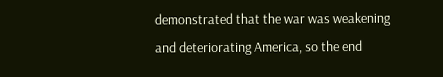demonstrated that the war was weakening and deteriorating America, so the end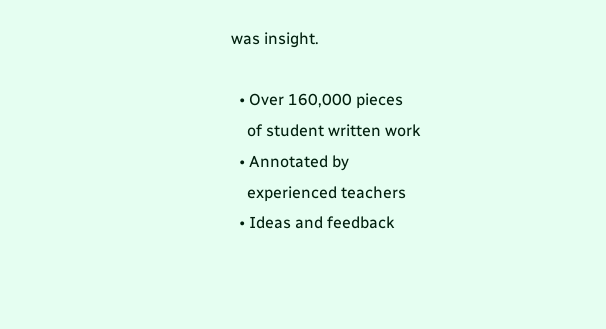was insight.

  • Over 160,000 pieces
    of student written work
  • Annotated by
    experienced teachers
  • Ideas and feedback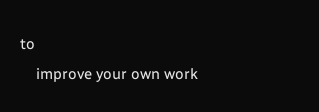to
    improve your own work